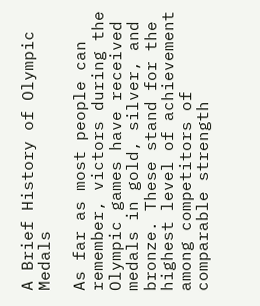A Brief History of Olympic Medals

As far as most people can remember, victors during the Olympic games have received medals in gold, silver, and bronze. These stand for the highest level of achievement among competitors of comparable strength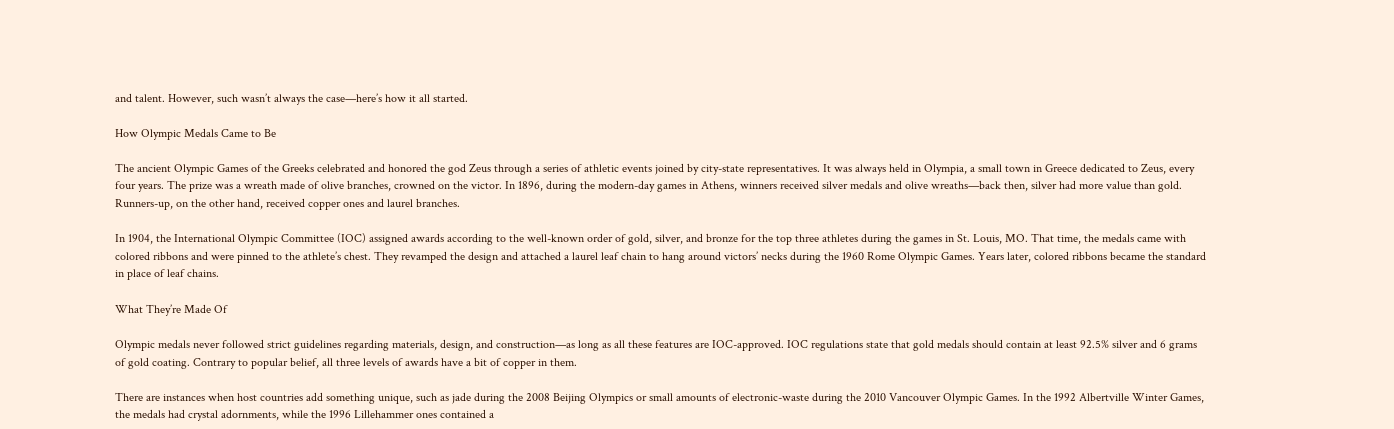and talent. However, such wasn’t always the case—here’s how it all started.

How Olympic Medals Came to Be

The ancient Olympic Games of the Greeks celebrated and honored the god Zeus through a series of athletic events joined by city-state representatives. It was always held in Olympia, a small town in Greece dedicated to Zeus, every four years. The prize was a wreath made of olive branches, crowned on the victor. In 1896, during the modern-day games in Athens, winners received silver medals and olive wreaths—back then, silver had more value than gold. Runners-up, on the other hand, received copper ones and laurel branches.

In 1904, the International Olympic Committee (IOC) assigned awards according to the well-known order of gold, silver, and bronze for the top three athletes during the games in St. Louis, MO. That time, the medals came with colored ribbons and were pinned to the athlete’s chest. They revamped the design and attached a laurel leaf chain to hang around victors’ necks during the 1960 Rome Olympic Games. Years later, colored ribbons became the standard in place of leaf chains.

What They’re Made Of

Olympic medals never followed strict guidelines regarding materials, design, and construction—as long as all these features are IOC-approved. IOC regulations state that gold medals should contain at least 92.5% silver and 6 grams of gold coating. Contrary to popular belief, all three levels of awards have a bit of copper in them.

There are instances when host countries add something unique, such as jade during the 2008 Beijing Olympics or small amounts of electronic-waste during the 2010 Vancouver Olympic Games. In the 1992 Albertville Winter Games, the medals had crystal adornments, while the 1996 Lillehammer ones contained a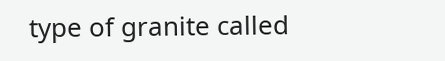type of granite called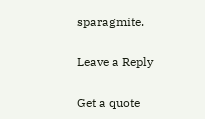sparagmite.

Leave a Reply

Get a quote